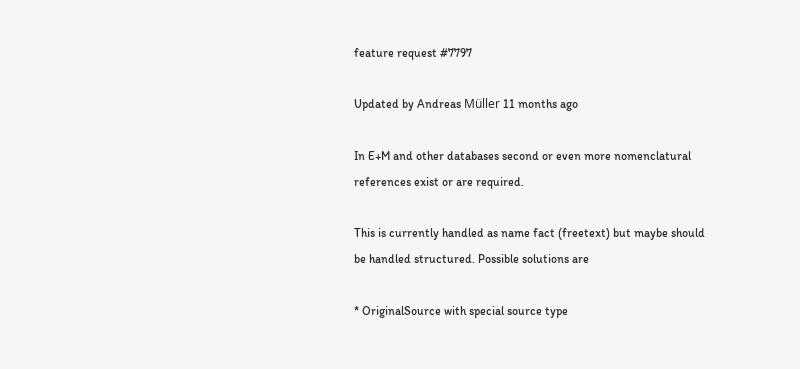feature request #7797

Updated by Andreas Müller 11 months ago

In E+M and other databases second or even more nomenclatural references exist or are required.

This is currently handled as name fact (freetext) but maybe should be handled structured. Possible solutions are

* OriginalSource with special source type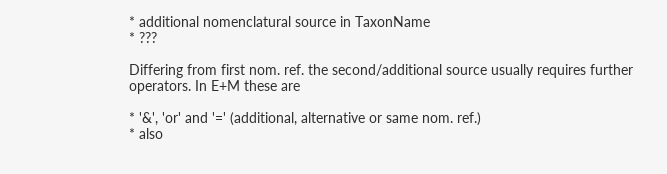* additional nomenclatural source in TaxonName
* ???

Differing from first nom. ref. the second/additional source usually requires further operators. In E+M these are

* '&', 'or' and '=' (additional, alternative or same nom. ref.)
* also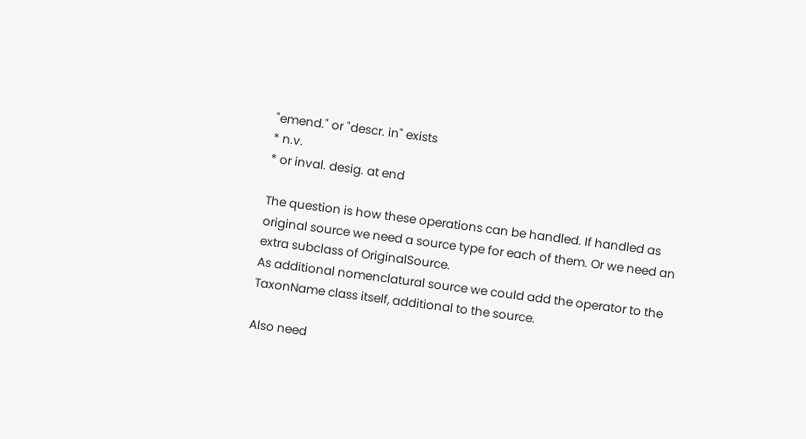"emend." or "descr. in" exists
* n.v.
* or inval. desig. at end

The question is how these operations can be handled. If handled as original source we need a source type for each of them. Or we need an extra subclass of OriginalSource.
As additional nomenclatural source we could add the operator to the TaxonName class itself, additional to the source.

Also need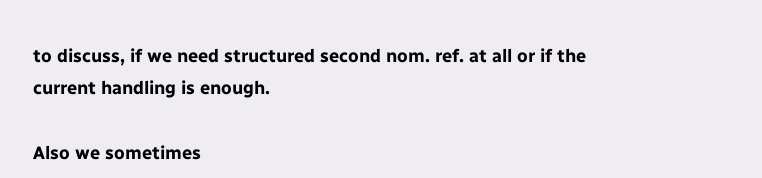to discuss, if we need structured second nom. ref. at all or if the current handling is enough.

Also we sometimes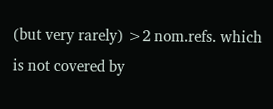(but very rarely) >2 nom.refs. which is not covered by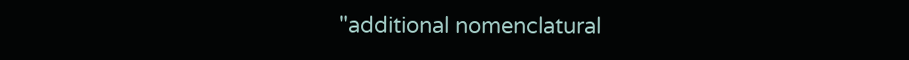"additional nomenclatural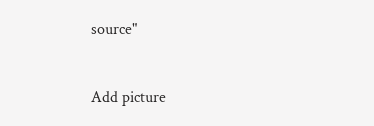source"


Add picture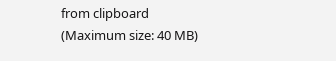from clipboard (Maximum size: 40 MB)